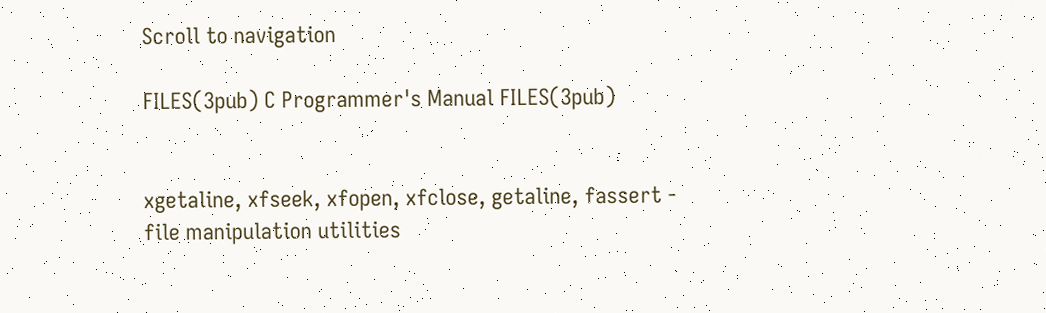Scroll to navigation

FILES(3pub) C Programmer's Manual FILES(3pub)


xgetaline, xfseek, xfopen, xfclose, getaline, fassert - file manipulation utilities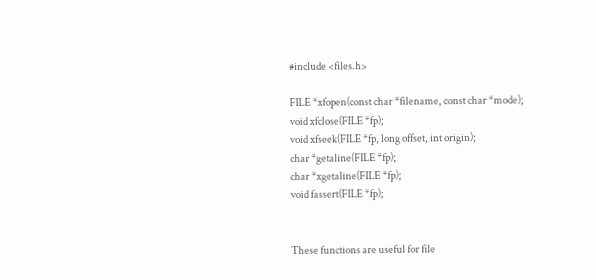#include <files.h>

FILE *xfopen(const char *filename, const char *mode);
void xfclose(FILE *fp);
void xfseek(FILE *fp, long offset, int origin);
char *getaline(FILE *fp);
char *xgetaline(FILE *fp);
void fassert(FILE *fp);


These functions are useful for file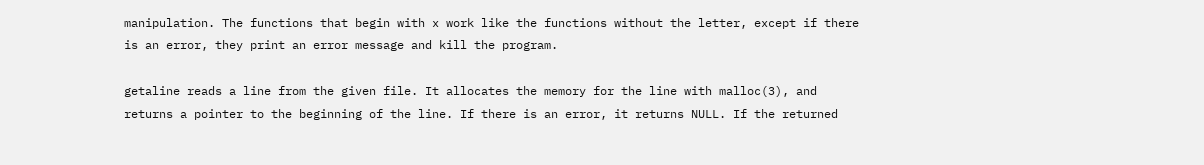manipulation. The functions that begin with x work like the functions without the letter, except if there is an error, they print an error message and kill the program.

getaline reads a line from the given file. It allocates the memory for the line with malloc(3), and returns a pointer to the beginning of the line. If there is an error, it returns NULL. If the returned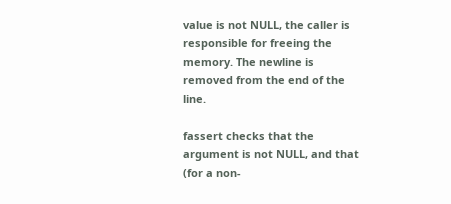value is not NULL, the caller is responsible for freeing the memory. The newline is removed from the end of the line.

fassert checks that the argument is not NULL, and that (for a non-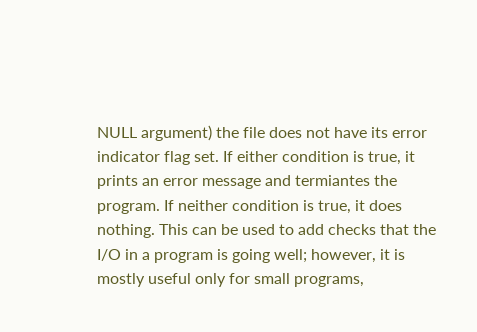NULL argument) the file does not have its error indicator flag set. If either condition is true, it prints an error message and termiantes the program. If neither condition is true, it does nothing. This can be used to add checks that the I/O in a program is going well; however, it is mostly useful only for small programs,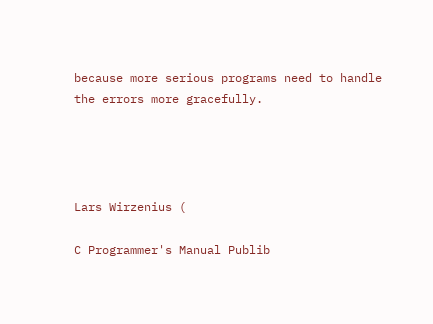because more serious programs need to handle the errors more gracefully.




Lars Wirzenius (

C Programmer's Manual Publib